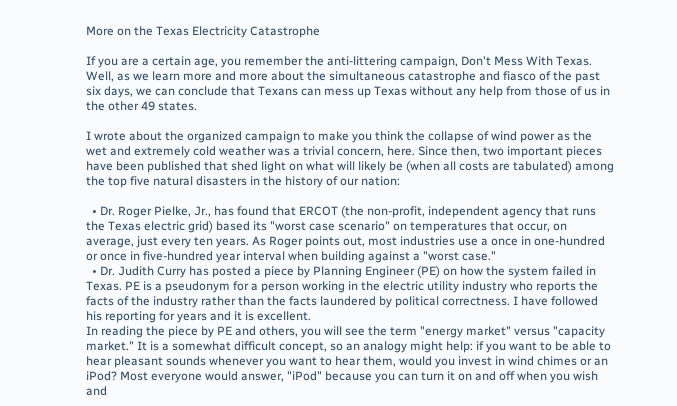More on the Texas Electricity Catastrophe

If you are a certain age, you remember the anti-littering campaign, Don't Mess With Texas. Well, as we learn more and more about the simultaneous catastrophe and fiasco of the past six days, we can conclude that Texans can mess up Texas without any help from those of us in the other 49 states.

I wrote about the organized campaign to make you think the collapse of wind power as the wet and extremely cold weather was a trivial concern, here. Since then, two important pieces have been published that shed light on what will likely be (when all costs are tabulated) among the top five natural disasters in the history of our nation:

  • Dr. Roger Pielke, Jr., has found that ERCOT (the non-profit, independent agency that runs the Texas electric grid) based its "worst case scenario" on temperatures that occur, on average, just every ten years. As Roger points out, most industries use a once in one-hundred or once in five-hundred year interval when building against a "worst case."
  • Dr. Judith Curry has posted a piece by Planning Engineer (PE) on how the system failed in Texas. PE is a pseudonym for a person working in the electric utility industry who reports the facts of the industry rather than the facts laundered by political correctness. I have followed his reporting for years and it is excellent.
In reading the piece by PE and others, you will see the term "energy market" versus "capacity market." It is a somewhat difficult concept, so an analogy might help: if you want to be able to hear pleasant sounds whenever you want to hear them, would you invest in wind chimes or an iPod? Most everyone would answer, "iPod" because you can turn it on and off when you wish and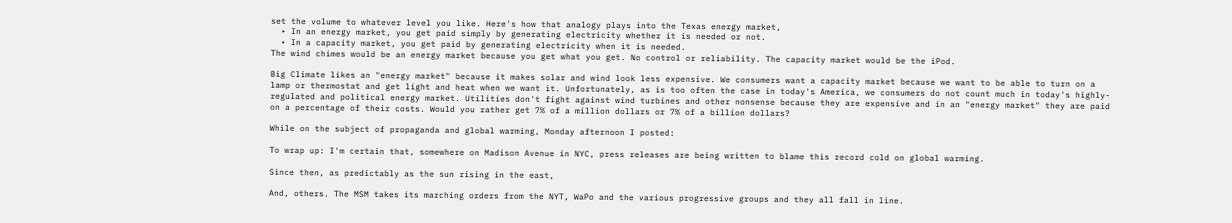set the volume to whatever level you like. Here's how that analogy plays into the Texas energy market,
  • In an energy market, you get paid simply by generating electricity whether it is needed or not.
  • In a capacity market, you get paid by generating electricity when it is needed.
The wind chimes would be an energy market because you get what you get. No control or reliability. The capacity market would be the iPod.

Big Climate likes an "energy market" because it makes solar and wind look less expensive. We consumers want a capacity market because we want to be able to turn on a lamp or thermostat and get light and heat when we want it. Unfortunately, as is too often the case in today's America, we consumers do not count much in today's highly-regulated and political energy market. Utilities don't fight against wind turbines and other nonsense because they are expensive and in an "energy market" they are paid on a percentage of their costs. Would you rather get 7% of a million dollars or 7% of a billion dollars?

While on the subject of propaganda and global warming, Monday afternoon I posted:

To wrap up: I'm certain that, somewhere on Madison Avenue in NYC, press releases are being written to blame this record cold on global warming.

Since then, as predictably as the sun rising in the east,

And, others. The MSM takes its marching orders from the NYT, WaPo and the various progressive groups and they all fall in line.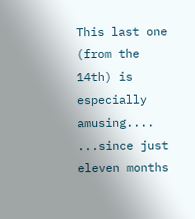This last one (from the 14th) is especially amusing....
...since just eleven months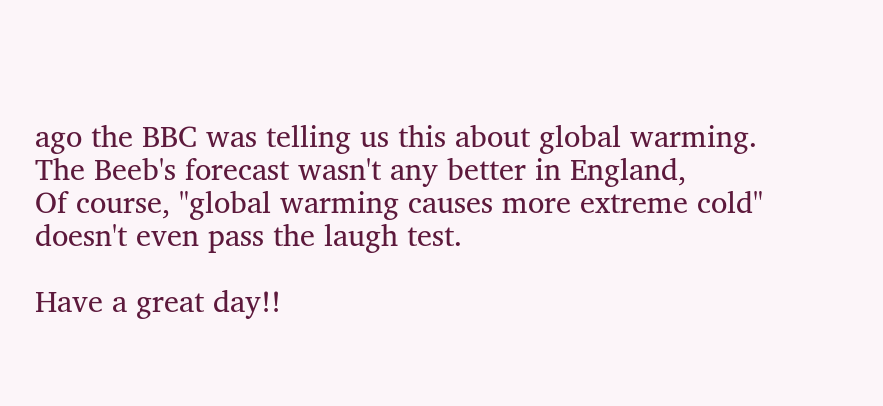ago the BBC was telling us this about global warming.
The Beeb's forecast wasn't any better in England,
Of course, "global warming causes more extreme cold" doesn't even pass the laugh test.

Have a great day!!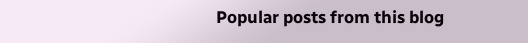Popular posts from this blog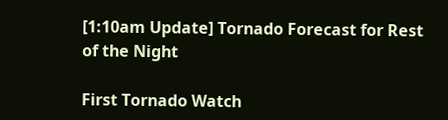[1:10am Update] Tornado Forecast for Rest of the Night

First Tornado Watch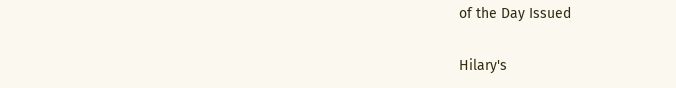of the Day Issued

Hilary's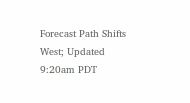Forecast Path Shifts West; Updated 9:20am PDT